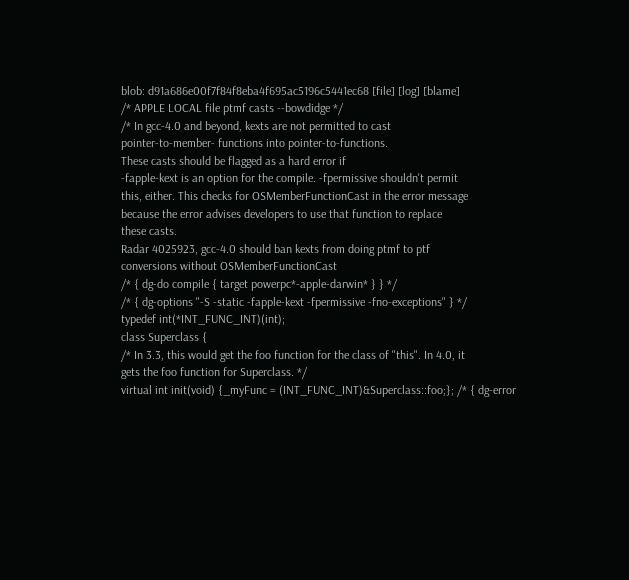blob: d91a686e00f7f84f8eba4f695ac5196c5441ec68 [file] [log] [blame]
/* APPLE LOCAL file ptmf casts --bowdidge */
/* In gcc-4.0 and beyond, kexts are not permitted to cast
pointer-to-member- functions into pointer-to-functions.
These casts should be flagged as a hard error if
-fapple-kext is an option for the compile. -fpermissive shouldn't permit
this, either. This checks for OSMemberFunctionCast in the error message
because the error advises developers to use that function to replace
these casts.
Radar 4025923, gcc-4.0 should ban kexts from doing ptmf to ptf
conversions without OSMemberFunctionCast
/* { dg-do compile { target powerpc*-apple-darwin* } } */
/* { dg-options "-S -static -fapple-kext -fpermissive -fno-exceptions" } */
typedef int(*INT_FUNC_INT)(int);
class Superclass {
/* In 3.3, this would get the foo function for the class of "this". In 4.0, it
gets the foo function for Superclass. */
virtual int init(void) {_myFunc = (INT_FUNC_INT)&Superclass::foo;}; /* { dg-error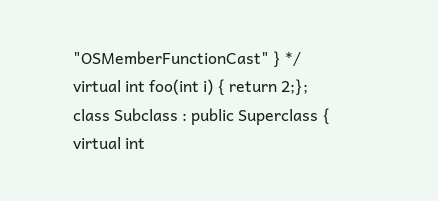"OSMemberFunctionCast" } */
virtual int foo(int i) { return 2;};
class Subclass : public Superclass {
virtual int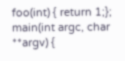foo(int) { return 1;};
main(int argc, char **argv) {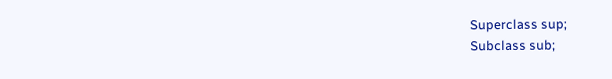Superclass sup;
Subclass sub;